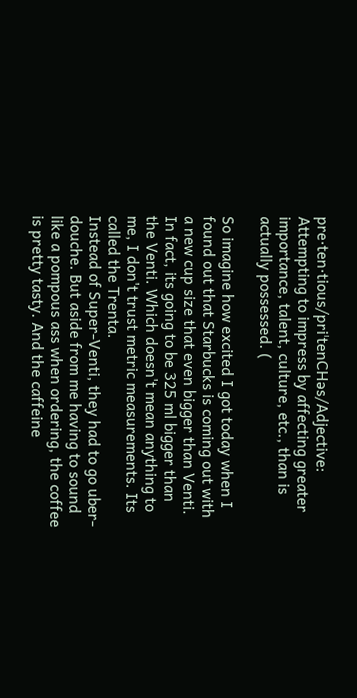pre·ten·tious/priˈtenCHəs/Adjective: Attempting to impress by affecting greater importance, talent, culture, etc., than is actually possessed. (

So imagine how excited I got today when I found out that Starbucks is coming out with a new cup size that even bigger than Venti. In fact, its going to be 325 ml bigger than the Venti. Which doesn't mean anything to me, I don't trust metric measurements. Its called the Trenta.
Instead of Super-Venti, they had to go uber-douche. But aside from me having to sound like a pompous ass when ordering, the coffee is pretty tasty. And the caffeine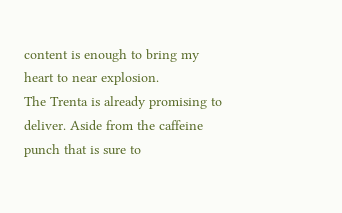content is enough to bring my heart to near explosion.
The Trenta is already promising to deliver. Aside from the caffeine punch that is sure to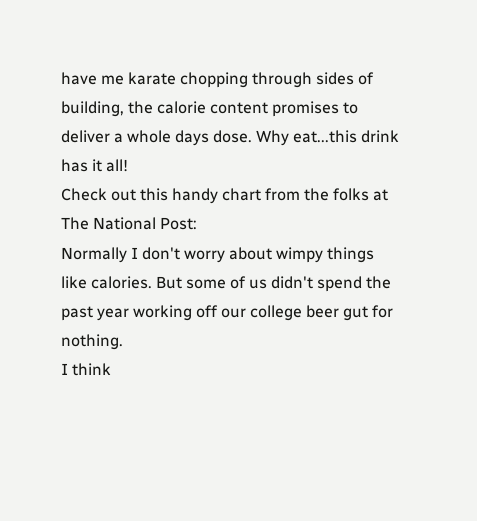have me karate chopping through sides of building, the calorie content promises to deliver a whole days dose. Why eat...this drink has it all!
Check out this handy chart from the folks at The National Post:
Normally I don't worry about wimpy things like calories. But some of us didn't spend the past year working off our college beer gut for nothing.
I think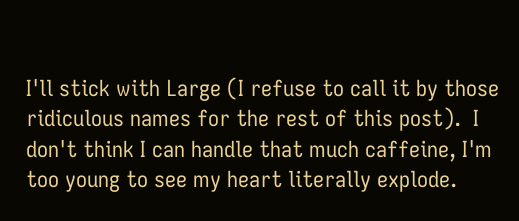I'll stick with Large (I refuse to call it by those ridiculous names for the rest of this post).  I don't think I can handle that much caffeine, I'm too young to see my heart literally explode.